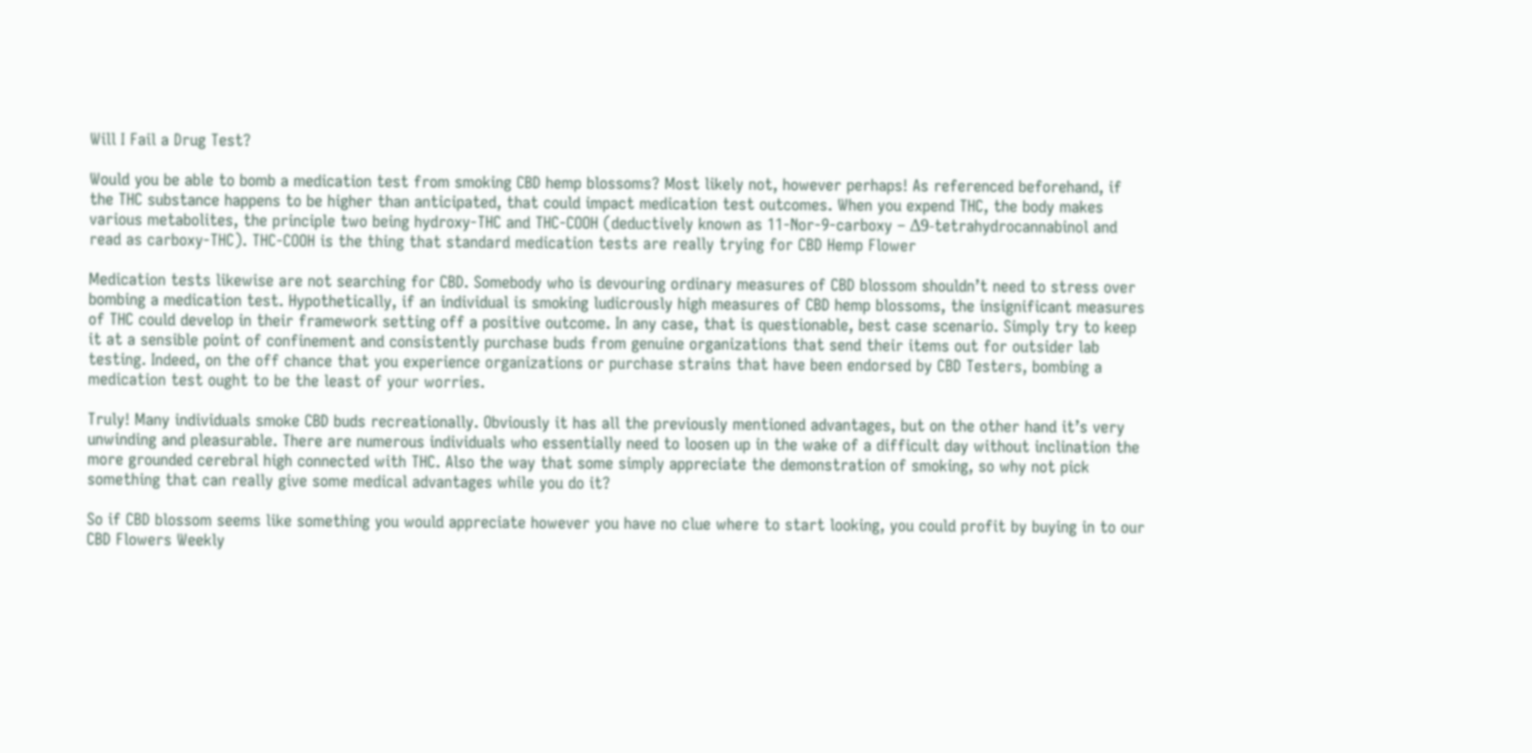Will I Fail a Drug Test?

Would you be able to bomb a medication test from smoking CBD hemp blossoms? Most likely not, however perhaps! As referenced beforehand, if the THC substance happens to be higher than anticipated, that could impact medication test outcomes. When you expend THC, the body makes various metabolites, the principle two being hydroxy-THC and THC-COOH (deductively known as 11-Nor-9-carboxy – Δ9-tetrahydrocannabinol and read as carboxy-THC). THC-COOH is the thing that standard medication tests are really trying for CBD Hemp Flower

Medication tests likewise are not searching for CBD. Somebody who is devouring ordinary measures of CBD blossom shouldn’t need to stress over bombing a medication test. Hypothetically, if an individual is smoking ludicrously high measures of CBD hemp blossoms, the insignificant measures of THC could develop in their framework setting off a positive outcome. In any case, that is questionable, best case scenario. Simply try to keep it at a sensible point of confinement and consistently purchase buds from genuine organizations that send their items out for outsider lab testing. Indeed, on the off chance that you experience organizations or purchase strains that have been endorsed by CBD Testers, bombing a medication test ought to be the least of your worries.

Truly! Many individuals smoke CBD buds recreationally. Obviously it has all the previously mentioned advantages, but on the other hand it’s very unwinding and pleasurable. There are numerous individuals who essentially need to loosen up in the wake of a difficult day without inclination the more grounded cerebral high connected with THC. Also the way that some simply appreciate the demonstration of smoking, so why not pick something that can really give some medical advantages while you do it?

So if CBD blossom seems like something you would appreciate however you have no clue where to start looking, you could profit by buying in to our CBD Flowers Weekly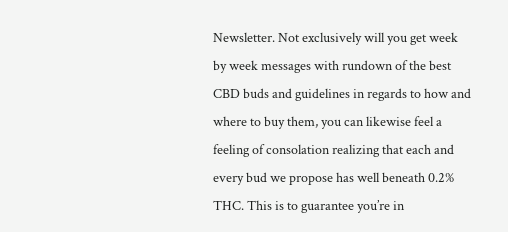Newsletter. Not exclusively will you get week by week messages with rundown of the best CBD buds and guidelines in regards to how and where to buy them, you can likewise feel a feeling of consolation realizing that each and every bud we propose has well beneath 0.2% THC. This is to guarantee you’re in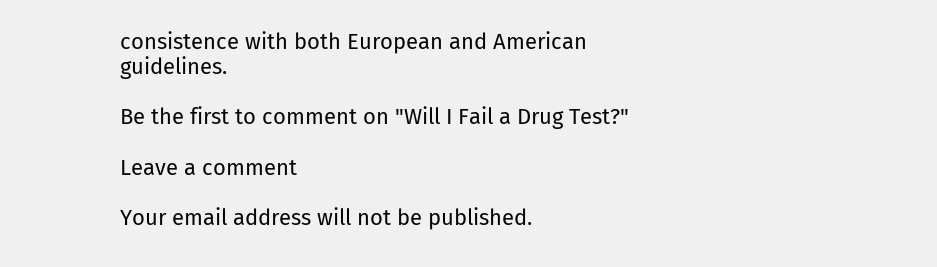consistence with both European and American guidelines.

Be the first to comment on "Will I Fail a Drug Test?"

Leave a comment

Your email address will not be published.